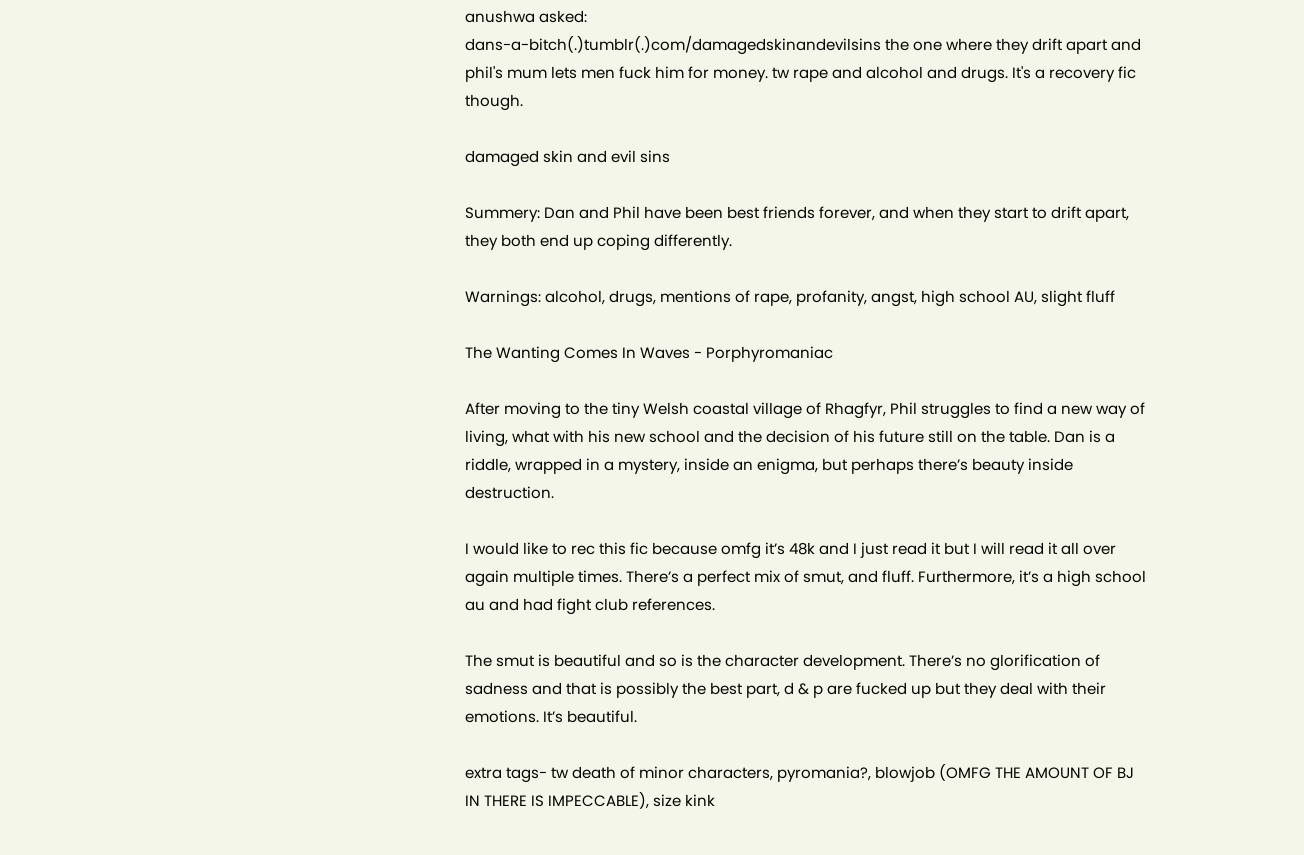anushwa asked:
dans-a-bitch(.)tumblr(.)com/damagedskinandevilsins the one where they drift apart and phil's mum lets men fuck him for money. tw rape and alcohol and drugs. It's a recovery fic though.

damaged skin and evil sins

Summery: Dan and Phil have been best friends forever, and when they start to drift apart, they both end up coping differently.

Warnings: alcohol, drugs, mentions of rape, profanity, angst, high school AU, slight fluff

The Wanting Comes In Waves - Porphyromaniac

After moving to the tiny Welsh coastal village of Rhagfyr, Phil struggles to find a new way of living, what with his new school and the decision of his future still on the table. Dan is a riddle, wrapped in a mystery, inside an enigma, but perhaps there’s beauty inside destruction.

I would like to rec this fic because omfg it’s 48k and I just read it but I will read it all over again multiple times. There’s a perfect mix of smut, and fluff. Furthermore, it’s a high school au and had fight club references.

The smut is beautiful and so is the character development. There’s no glorification of sadness and that is possibly the best part, d & p are fucked up but they deal with their emotions. It’s beautiful.

extra tags- tw death of minor characters, pyromania?, blowjob (OMFG THE AMOUNT OF BJ IN THERE IS IMPECCABLE), size kink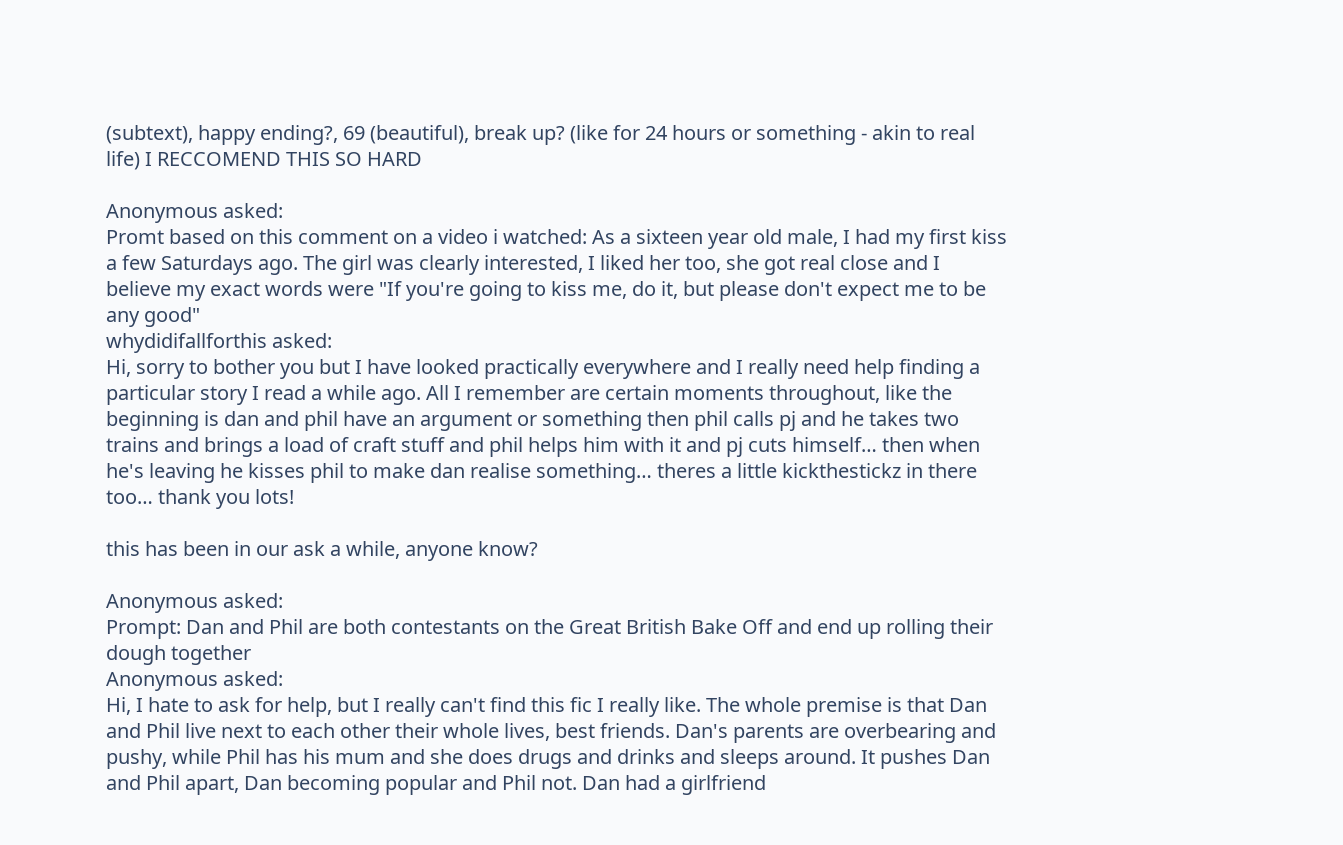(subtext), happy ending?, 69 (beautiful), break up? (like for 24 hours or something - akin to real life) I RECCOMEND THIS SO HARD

Anonymous asked:
Promt based on this comment on a video i watched: As a sixteen year old male, I had my first kiss a few Saturdays ago. The girl was clearly interested, I liked her too, she got real close and I believe my exact words were "If you're going to kiss me, do it, but please don't expect me to be any good"
whydidifallforthis asked:
Hi, sorry to bother you but I have looked practically everywhere and I really need help finding a particular story I read a while ago. All I remember are certain moments throughout, like the beginning is dan and phil have an argument or something then phil calls pj and he takes two trains and brings a load of craft stuff and phil helps him with it and pj cuts himself… then when he's leaving he kisses phil to make dan realise something… theres a little kickthestickz in there too… thank you lots!

this has been in our ask a while, anyone know?

Anonymous asked:
Prompt: Dan and Phil are both contestants on the Great British Bake Off and end up rolling their dough together
Anonymous asked:
Hi, I hate to ask for help, but I really can't find this fic I really like. The whole premise is that Dan and Phil live next to each other their whole lives, best friends. Dan's parents are overbearing and pushy, while Phil has his mum and she does drugs and drinks and sleeps around. It pushes Dan and Phil apart, Dan becoming popular and Phil not. Dan had a girlfriend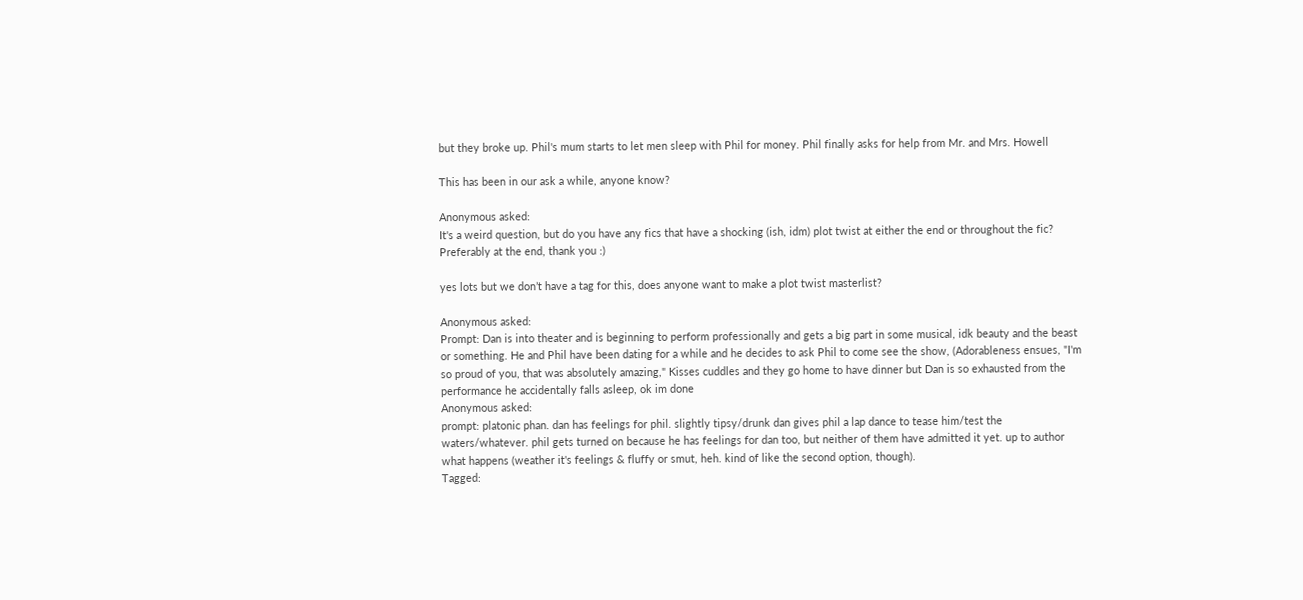but they broke up. Phil's mum starts to let men sleep with Phil for money. Phil finally asks for help from Mr. and Mrs. Howell

This has been in our ask a while, anyone know?

Anonymous asked:
It's a weird question, but do you have any fics that have a shocking (ish, idm) plot twist at either the end or throughout the fic? Preferably at the end, thank you :)

yes lots but we don’t have a tag for this, does anyone want to make a plot twist masterlist?

Anonymous asked:
Prompt: Dan is into theater and is beginning to perform professionally and gets a big part in some musical, idk beauty and the beast or something. He and Phil have been dating for a while and he decides to ask Phil to come see the show, (Adorableness ensues, "I'm so proud of you, that was absolutely amazing," Kisses cuddles and they go home to have dinner but Dan is so exhausted from the performance he accidentally falls asleep, ok im done
Anonymous asked:
prompt: platonic phan. dan has feelings for phil. slightly tipsy/drunk dan gives phil a lap dance to tease him/test the waters/whatever. phil gets turned on because he has feelings for dan too, but neither of them have admitted it yet. up to author what happens (weather it's feelings & fluffy or smut, heh. kind of like the second option, though).
Tagged: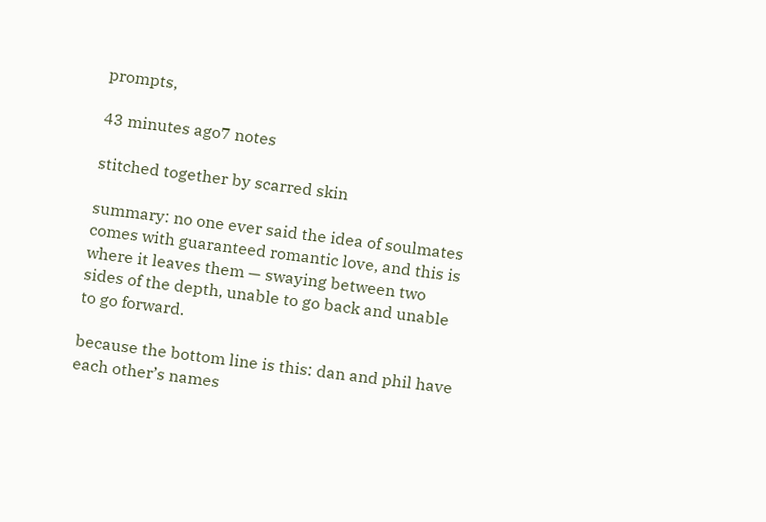prompts,

43 minutes ago7 notes

stitched together by scarred skin

summary: no one ever said the idea of soulmates comes with guaranteed romantic love, and this is where it leaves them — swaying between two sides of the depth, unable to go back and unable to go forward.

because the bottom line is this: dan and phil have each other’s names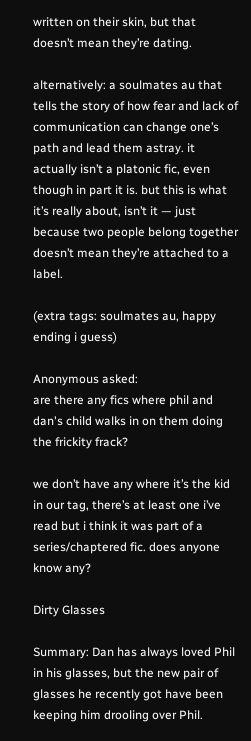written on their skin, but that doesn’t mean they’re dating.

alternatively: a soulmates au that tells the story of how fear and lack of communication can change one’s path and lead them astray. it actually isn’t a platonic fic, even though in part it is. but this is what it’s really about, isn’t it — just because two people belong together doesn’t mean they’re attached to a label.

(extra tags: soulmates au, happy ending i guess)

Anonymous asked:
are there any fics where phil and dan's child walks in on them doing the frickity frack?

we don’t have any where it’s the kid in our tag, there’s at least one i’ve read but i think it was part of a series/chaptered fic. does anyone know any?

Dirty Glasses

Summary: Dan has always loved Phil in his glasses, but the new pair of glasses he recently got have been keeping him drooling over Phil.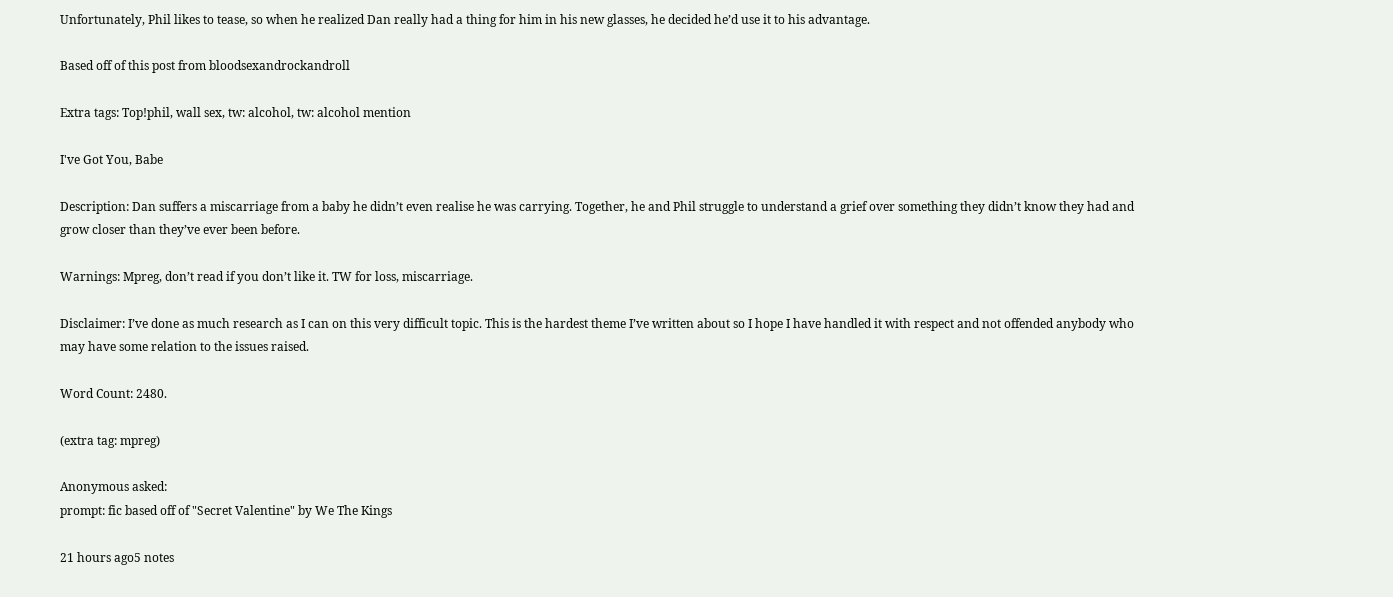Unfortunately, Phil likes to tease, so when he realized Dan really had a thing for him in his new glasses, he decided he’d use it to his advantage.

Based off of this post from bloodsexandrockandroll

Extra tags: Top!phil, wall sex, tw: alcohol, tw: alcohol mention

I've Got You, Babe

Description: Dan suffers a miscarriage from a baby he didn’t even realise he was carrying. Together, he and Phil struggle to understand a grief over something they didn’t know they had and grow closer than they’ve ever been before.

Warnings: Mpreg, don’t read if you don’t like it. TW for loss, miscarriage.

Disclaimer: I’ve done as much research as I can on this very difficult topic. This is the hardest theme I’ve written about so I hope I have handled it with respect and not offended anybody who may have some relation to the issues raised.

Word Count: 2480.

(extra tag: mpreg)

Anonymous asked:
prompt: fic based off of "Secret Valentine" by We The Kings

21 hours ago5 notes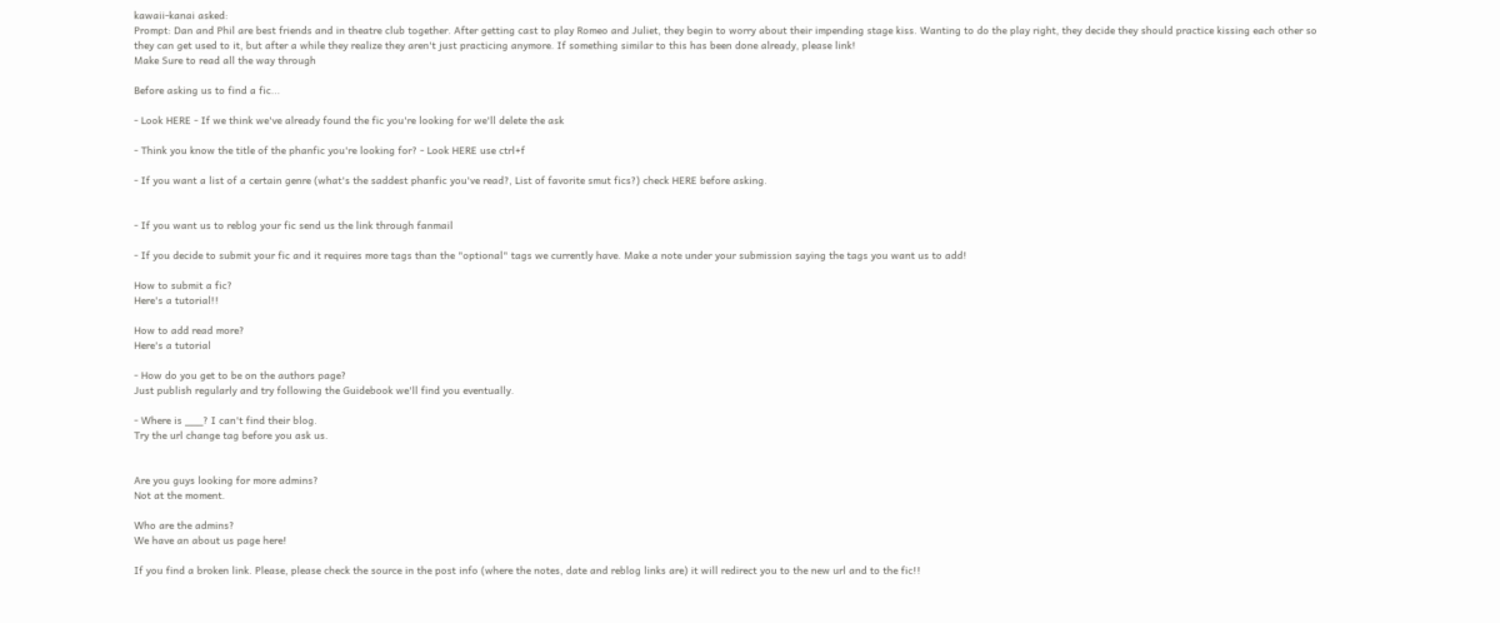kawaii-kanai asked:
Prompt: Dan and Phil are best friends and in theatre club together. After getting cast to play Romeo and Juliet, they begin to worry about their impending stage kiss. Wanting to do the play right, they decide they should practice kissing each other so they can get used to it, but after a while they realize they aren't just practicing anymore. If something similar to this has been done already, please link!
Make Sure to read all the way through

Before asking us to find a fic...

- Look HERE - If we think we've already found the fic you're looking for we'll delete the ask

- Think you know the title of the phanfic you're looking for? - Look HERE use ctrl+f

- If you want a list of a certain genre (what's the saddest phanfic you've read?, List of favorite smut fics?) check HERE before asking.


- If you want us to reblog your fic send us the link through fanmail

- If you decide to submit your fic and it requires more tags than the "optional" tags we currently have. Make a note under your submission saying the tags you want us to add!

How to submit a fic?
Here's a tutorial!!

How to add read more?
Here's a tutorial

- How do you get to be on the authors page?
Just publish regularly and try following the Guidebook we'll find you eventually.

- Where is ___? I can't find their blog.
Try the url change tag before you ask us.


Are you guys looking for more admins?
Not at the moment.

Who are the admins?
We have an about us page here!

If you find a broken link. Please, please check the source in the post info (where the notes, date and reblog links are) it will redirect you to the new url and to the fic!!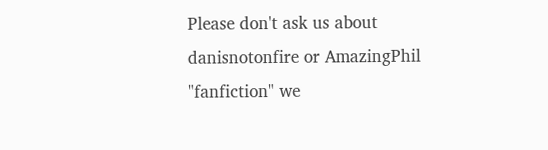Please don't ask us about danisnotonfire or AmazingPhil "fanfiction" we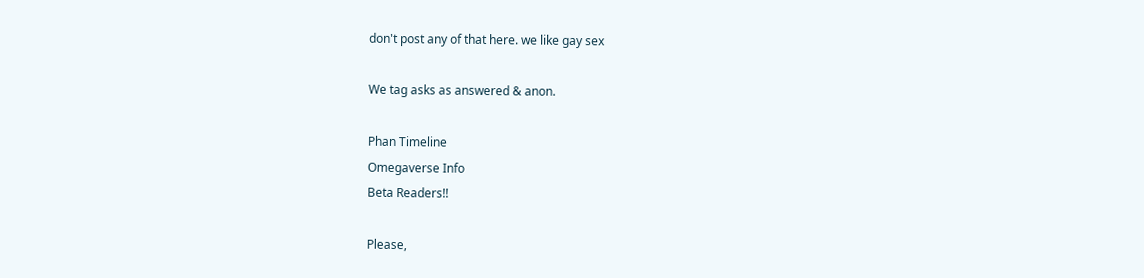don't post any of that here. we like gay sex

We tag asks as answered & anon.

Phan Timeline
Omegaverse Info
Beta Readers!!

Please,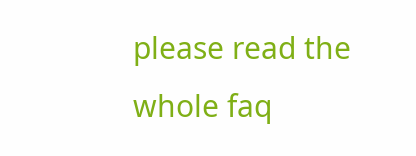please read the whole faq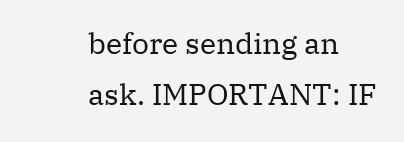before sending an ask. IMPORTANT: IF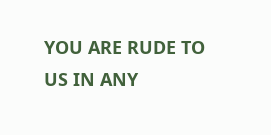YOU ARE RUDE TO US IN ANY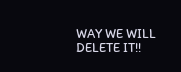WAY WE WILL DELETE IT!!